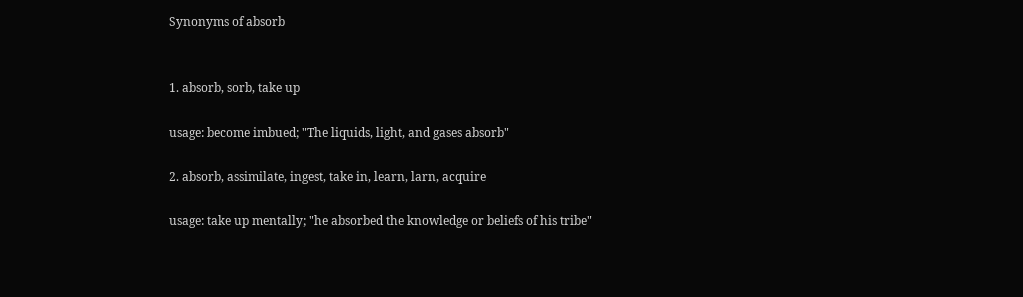Synonyms of absorb


1. absorb, sorb, take up

usage: become imbued; "The liquids, light, and gases absorb"

2. absorb, assimilate, ingest, take in, learn, larn, acquire

usage: take up mentally; "he absorbed the knowledge or beliefs of his tribe"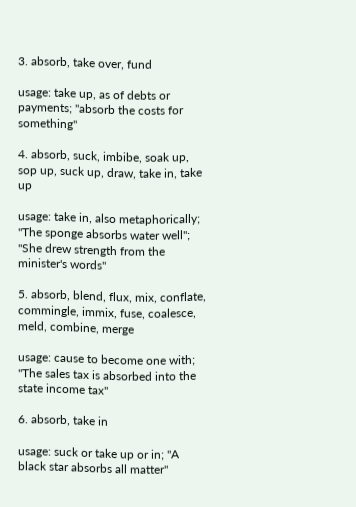3. absorb, take over, fund

usage: take up, as of debts or payments; "absorb the costs for something"

4. absorb, suck, imbibe, soak up, sop up, suck up, draw, take in, take up

usage: take in, also metaphorically; "The sponge absorbs water well"; "She drew strength from the minister's words"

5. absorb, blend, flux, mix, conflate, commingle, immix, fuse, coalesce, meld, combine, merge

usage: cause to become one with; "The sales tax is absorbed into the state income tax"

6. absorb, take in

usage: suck or take up or in; "A black star absorbs all matter"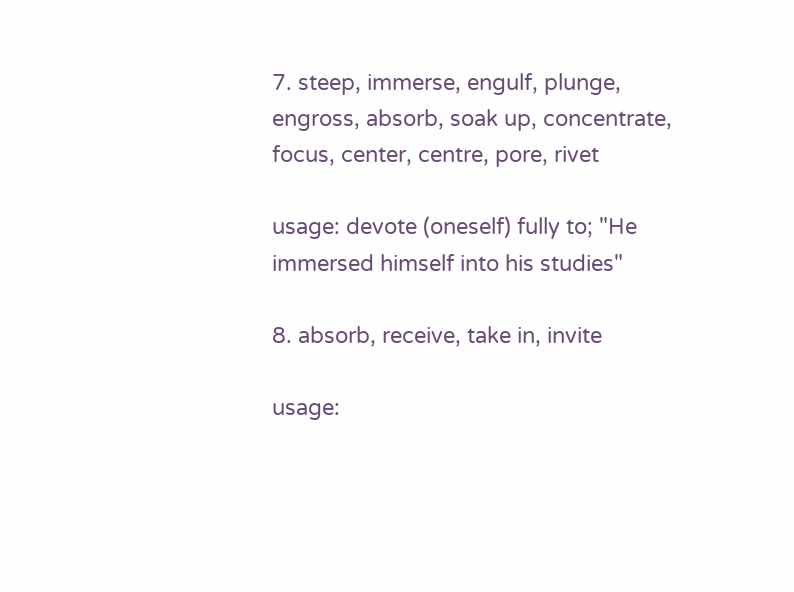7. steep, immerse, engulf, plunge, engross, absorb, soak up, concentrate, focus, center, centre, pore, rivet

usage: devote (oneself) fully to; "He immersed himself into his studies"

8. absorb, receive, take in, invite

usage: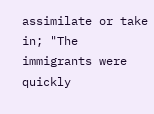assimilate or take in; "The immigrants were quickly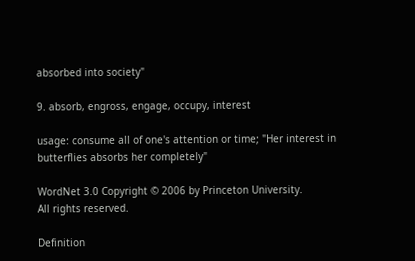absorbed into society"

9. absorb, engross, engage, occupy, interest

usage: consume all of one's attention or time; "Her interest in butterflies absorbs her completely"

WordNet 3.0 Copyright © 2006 by Princeton University.
All rights reserved.

Definition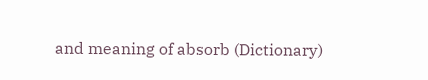and meaning of absorb (Dictionary)